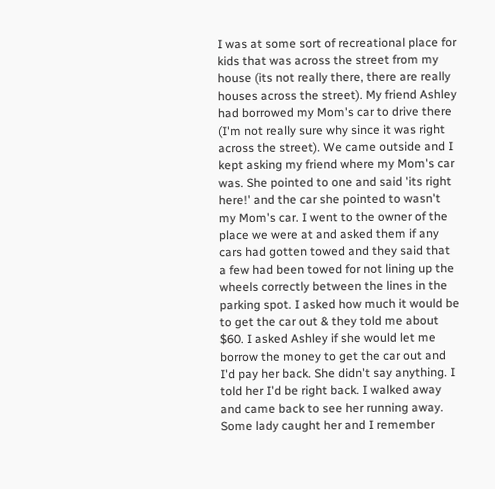I was at some sort of recreational place for kids that was across the street from my house (its not really there, there are really houses across the street). My friend Ashley had borrowed my Mom's car to drive there (I'm not really sure why since it was right across the street). We came outside and I kept asking my friend where my Mom's car was. She pointed to one and said 'its right here!' and the car she pointed to wasn't my Mom's car. I went to the owner of the place we were at and asked them if any cars had gotten towed and they said that a few had been towed for not lining up the wheels correctly between the lines in the parking spot. I asked how much it would be to get the car out & they told me about $60. I asked Ashley if she would let me borrow the money to get the car out and I'd pay her back. She didn't say anything. I told her I'd be right back. I walked away and came back to see her running away. Some lady caught her and I remember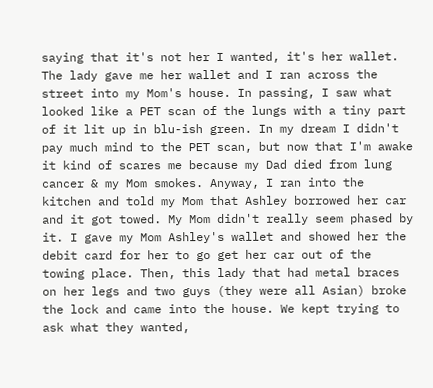saying that it's not her I wanted, it's her wallet. The lady gave me her wallet and I ran across the street into my Mom's house. In passing, I saw what looked like a PET scan of the lungs with a tiny part of it lit up in blu-ish green. In my dream I didn't pay much mind to the PET scan, but now that I'm awake it kind of scares me because my Dad died from lung cancer & my Mom smokes. Anyway, I ran into the kitchen and told my Mom that Ashley borrowed her car and it got towed. My Mom didn't really seem phased by it. I gave my Mom Ashley's wallet and showed her the debit card for her to go get her car out of the towing place. Then, this lady that had metal braces on her legs and two guys (they were all Asian) broke the lock and came into the house. We kept trying to ask what they wanted,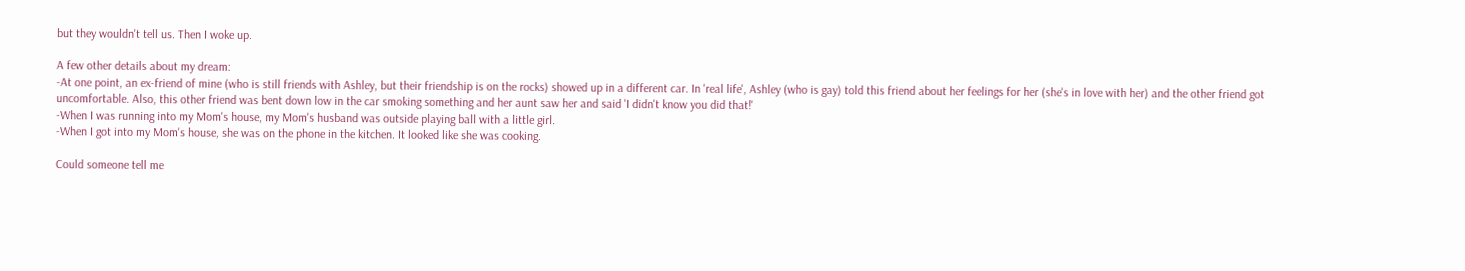but they wouldn't tell us. Then I woke up.

A few other details about my dream:
-At one point, an ex-friend of mine (who is still friends with Ashley, but their friendship is on the rocks) showed up in a different car. In 'real life', Ashley (who is gay) told this friend about her feelings for her (she's in love with her) and the other friend got uncomfortable. Also, this other friend was bent down low in the car smoking something and her aunt saw her and said 'I didn't know you did that!'
-When I was running into my Mom's house, my Mom's husband was outside playing ball with a little girl.
-When I got into my Mom's house, she was on the phone in the kitchen. It looked like she was cooking.

Could someone tell me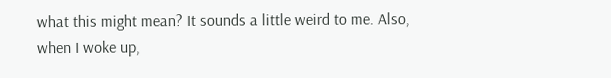what this might mean? It sounds a little weird to me. Also, when I woke up,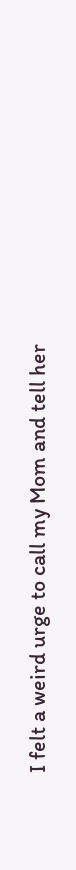I felt a weird urge to call my Mom and tell her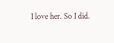I love her. So I did.